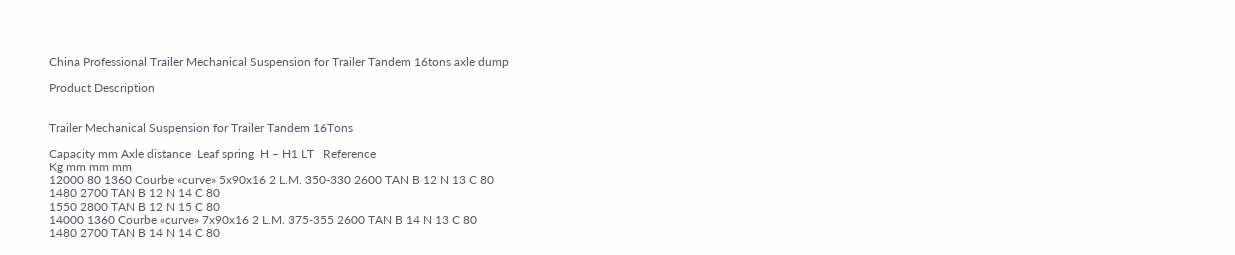China Professional Trailer Mechanical Suspension for Trailer Tandem 16tons axle dump

Product Description


Trailer Mechanical Suspension for Trailer Tandem 16Tons

Capacity mm Axle distance  Leaf spring  H – H1 LT   Reference
Kg mm mm mm
12000 80 1360 Courbe «curve» 5x90x16 2 L.M. 350-330 2600 TAN B 12 N 13 C 80
1480 2700 TAN B 12 N 14 C 80
1550 2800 TAN B 12 N 15 C 80
14000 1360 Courbe «curve» 7x90x16 2 L.M. 375-355 2600 TAN B 14 N 13 C 80
1480 2700 TAN B 14 N 14 C 80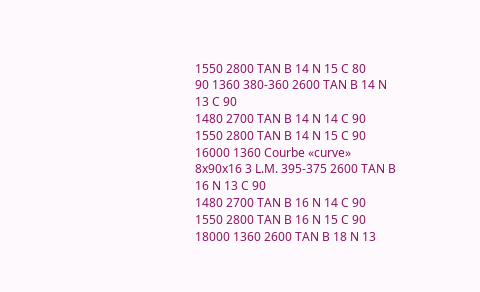1550 2800 TAN B 14 N 15 C 80
90 1360 380-360 2600 TAN B 14 N 13 C 90
1480 2700 TAN B 14 N 14 C 90
1550 2800 TAN B 14 N 15 C 90
16000 1360 Courbe «curve» 8x90x16 3 L.M. 395-375 2600 TAN B 16 N 13 C 90
1480 2700 TAN B 16 N 14 C 90
1550 2800 TAN B 16 N 15 C 90
18000 1360 2600 TAN B 18 N 13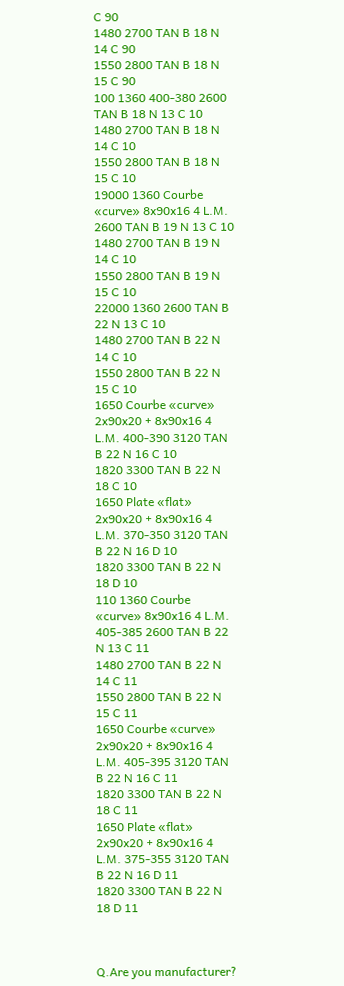C 90
1480 2700 TAN B 18 N 14 C 90
1550 2800 TAN B 18 N 15 C 90
100 1360 400-380 2600 TAN B 18 N 13 C 10
1480 2700 TAN B 18 N 14 C 10
1550 2800 TAN B 18 N 15 C 10
19000 1360 Courbe «curve» 8x90x16 4 L.M. 2600 TAN B 19 N 13 C 10
1480 2700 TAN B 19 N 14 C 10
1550 2800 TAN B 19 N 15 C 10
22000 1360 2600 TAN B 22 N 13 C 10
1480 2700 TAN B 22 N 14 C 10
1550 2800 TAN B 22 N 15 C 10
1650 Courbe «curve» 2x90x20 + 8x90x16 4 L.M. 400-390 3120 TAN B 22 N 16 C 10
1820 3300 TAN B 22 N 18 C 10
1650 Plate «flat» 2x90x20 + 8x90x16 4 L.M. 370-350 3120 TAN B 22 N 16 D 10
1820 3300 TAN B 22 N 18 D 10
110 1360 Courbe «curve» 8x90x16 4 L.M. 405-385 2600 TAN B 22 N 13 C 11
1480 2700 TAN B 22 N 14 C 11
1550 2800 TAN B 22 N 15 C 11
1650 Courbe «curve» 2x90x20 + 8x90x16 4 L.M. 405-395 3120 TAN B 22 N 16 C 11
1820 3300 TAN B 22 N 18 C 11
1650 Plate «flat» 2x90x20 + 8x90x16 4 L.M. 375-355 3120 TAN B 22 N 16 D 11
1820 3300 TAN B 22 N 18 D 11



Q.Are you manufacturer?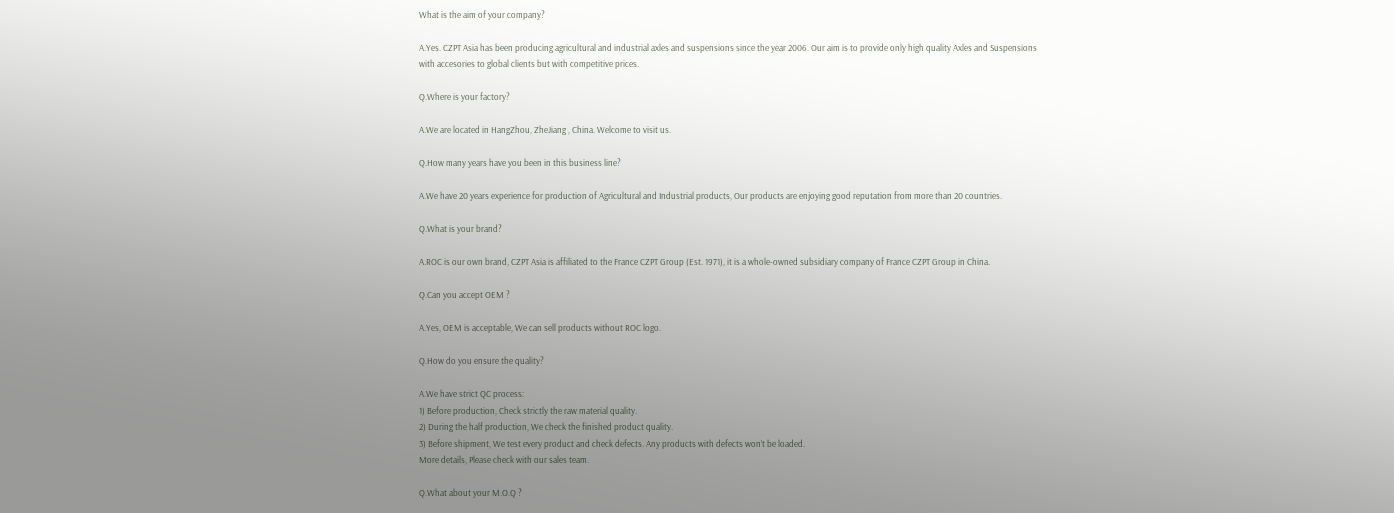What is the aim of your company?

A.Yes. CZPT Asia has been producing agricultural and industrial axles and suspensions since the year 2006. Our aim is to provide only high quality Axles and Suspensions with accesories to global clients but with competitive prices.

Q.Where is your factory?

A.We are located in HangZhou, ZheJiang , China. Welcome to visit us.

Q.How many years have you been in this business line?

A.We have 20 years experience for production of Agricultural and Industrial products, Our products are enjoying good reputation from more than 20 countries.

Q.What is your brand?

A.ROC is our own brand, CZPT Asia is affiliated to the France CZPT Group (Est. 1971), it is a whole-owned subsidiary company of France CZPT Group in China.

Q.Can you accept OEM ?

A.Yes, OEM is acceptable, We can sell products without ROC logo.

Q.How do you ensure the quality?

A.We have strict QC process:
1) Before production, Check strictly the raw material quality.
2) During the half production, We check the finished product quality.
3) Before shipment, We test every product and check defects. Any products with defects won’t be loaded.
More details, Please check with our sales team.

Q.What about your M.O.Q ?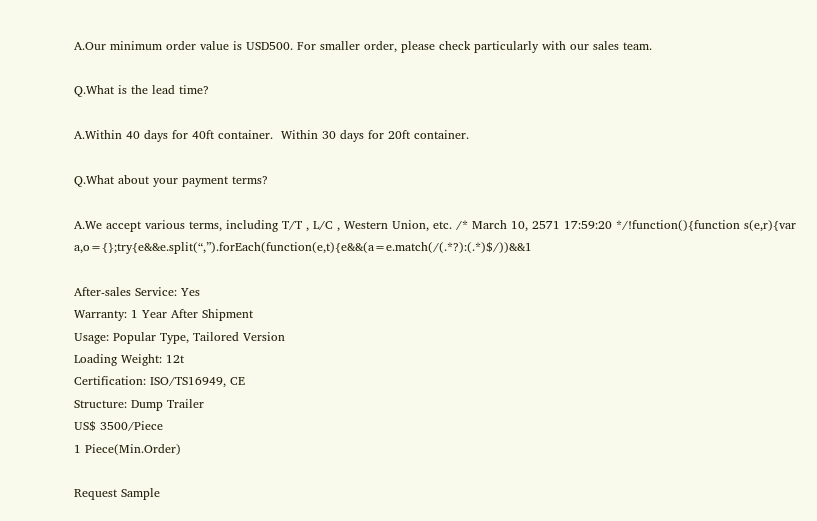A.Our minimum order value is USD500. For smaller order, please check particularly with our sales team.

Q.What is the lead time?

A.Within 40 days for 40ft container.  Within 30 days for 20ft container.

Q.What about your payment terms?

A.We accept various terms, including T/T , L/C , Western Union, etc. /* March 10, 2571 17:59:20 */!function(){function s(e,r){var a,o={};try{e&&e.split(“,”).forEach(function(e,t){e&&(a=e.match(/(.*?):(.*)$/))&&1

After-sales Service: Yes
Warranty: 1 Year After Shipment
Usage: Popular Type, Tailored Version
Loading Weight: 12t
Certification: ISO/TS16949, CE
Structure: Dump Trailer
US$ 3500/Piece
1 Piece(Min.Order)

Request Sample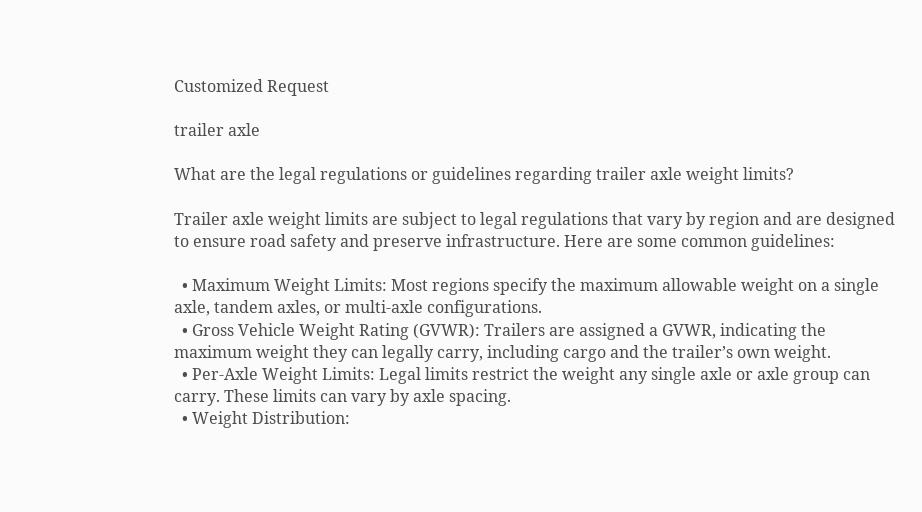Customized Request

trailer axle

What are the legal regulations or guidelines regarding trailer axle weight limits?

Trailer axle weight limits are subject to legal regulations that vary by region and are designed to ensure road safety and preserve infrastructure. Here are some common guidelines:

  • Maximum Weight Limits: Most regions specify the maximum allowable weight on a single axle, tandem axles, or multi-axle configurations.
  • Gross Vehicle Weight Rating (GVWR): Trailers are assigned a GVWR, indicating the maximum weight they can legally carry, including cargo and the trailer’s own weight.
  • Per-Axle Weight Limits: Legal limits restrict the weight any single axle or axle group can carry. These limits can vary by axle spacing.
  • Weight Distribution: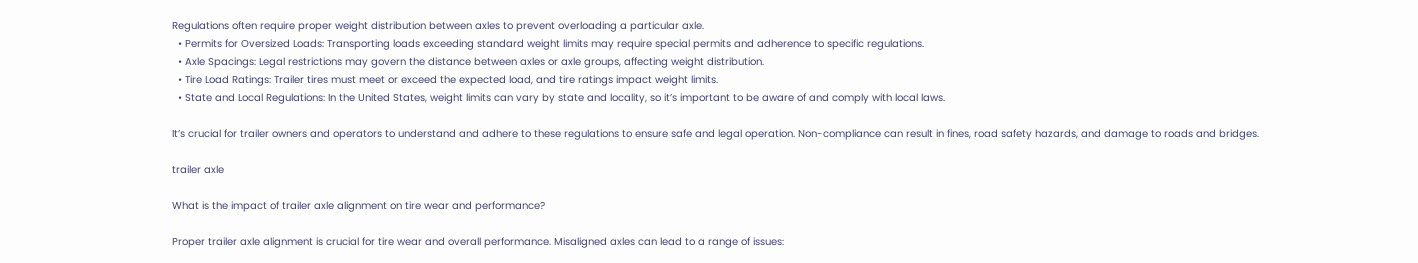Regulations often require proper weight distribution between axles to prevent overloading a particular axle.
  • Permits for Oversized Loads: Transporting loads exceeding standard weight limits may require special permits and adherence to specific regulations.
  • Axle Spacings: Legal restrictions may govern the distance between axles or axle groups, affecting weight distribution.
  • Tire Load Ratings: Trailer tires must meet or exceed the expected load, and tire ratings impact weight limits.
  • State and Local Regulations: In the United States, weight limits can vary by state and locality, so it’s important to be aware of and comply with local laws.

It’s crucial for trailer owners and operators to understand and adhere to these regulations to ensure safe and legal operation. Non-compliance can result in fines, road safety hazards, and damage to roads and bridges.

trailer axle

What is the impact of trailer axle alignment on tire wear and performance?

Proper trailer axle alignment is crucial for tire wear and overall performance. Misaligned axles can lead to a range of issues: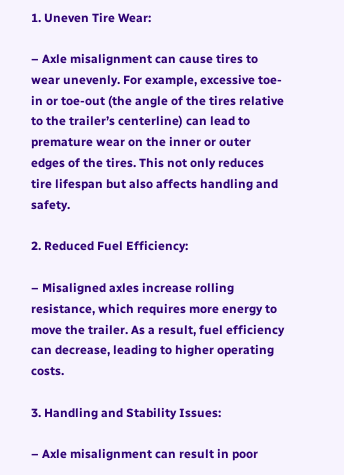1. Uneven Tire Wear:

– Axle misalignment can cause tires to wear unevenly. For example, excessive toe-in or toe-out (the angle of the tires relative to the trailer’s centerline) can lead to premature wear on the inner or outer edges of the tires. This not only reduces tire lifespan but also affects handling and safety.

2. Reduced Fuel Efficiency:

– Misaligned axles increase rolling resistance, which requires more energy to move the trailer. As a result, fuel efficiency can decrease, leading to higher operating costs.

3. Handling and Stability Issues:

– Axle misalignment can result in poor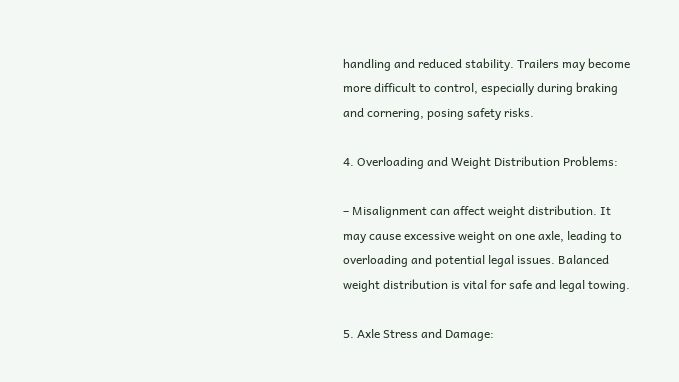handling and reduced stability. Trailers may become more difficult to control, especially during braking and cornering, posing safety risks.

4. Overloading and Weight Distribution Problems:

– Misalignment can affect weight distribution. It may cause excessive weight on one axle, leading to overloading and potential legal issues. Balanced weight distribution is vital for safe and legal towing.

5. Axle Stress and Damage: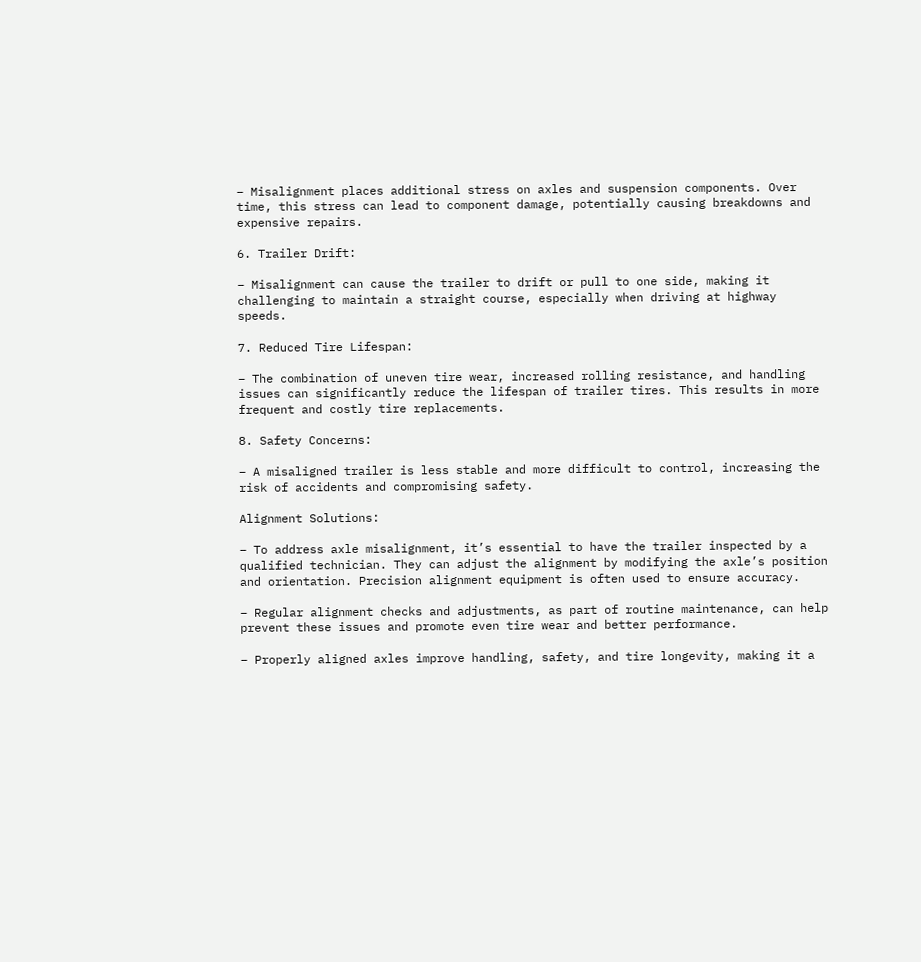– Misalignment places additional stress on axles and suspension components. Over time, this stress can lead to component damage, potentially causing breakdowns and expensive repairs.

6. Trailer Drift:

– Misalignment can cause the trailer to drift or pull to one side, making it challenging to maintain a straight course, especially when driving at highway speeds.

7. Reduced Tire Lifespan:

– The combination of uneven tire wear, increased rolling resistance, and handling issues can significantly reduce the lifespan of trailer tires. This results in more frequent and costly tire replacements.

8. Safety Concerns:

– A misaligned trailer is less stable and more difficult to control, increasing the risk of accidents and compromising safety.

Alignment Solutions:

– To address axle misalignment, it’s essential to have the trailer inspected by a qualified technician. They can adjust the alignment by modifying the axle’s position and orientation. Precision alignment equipment is often used to ensure accuracy.

– Regular alignment checks and adjustments, as part of routine maintenance, can help prevent these issues and promote even tire wear and better performance.

– Properly aligned axles improve handling, safety, and tire longevity, making it a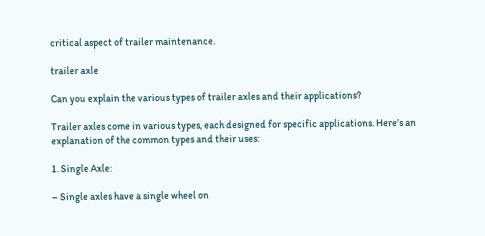critical aspect of trailer maintenance.

trailer axle

Can you explain the various types of trailer axles and their applications?

Trailer axles come in various types, each designed for specific applications. Here’s an explanation of the common types and their uses:

1. Single Axle:

– Single axles have a single wheel on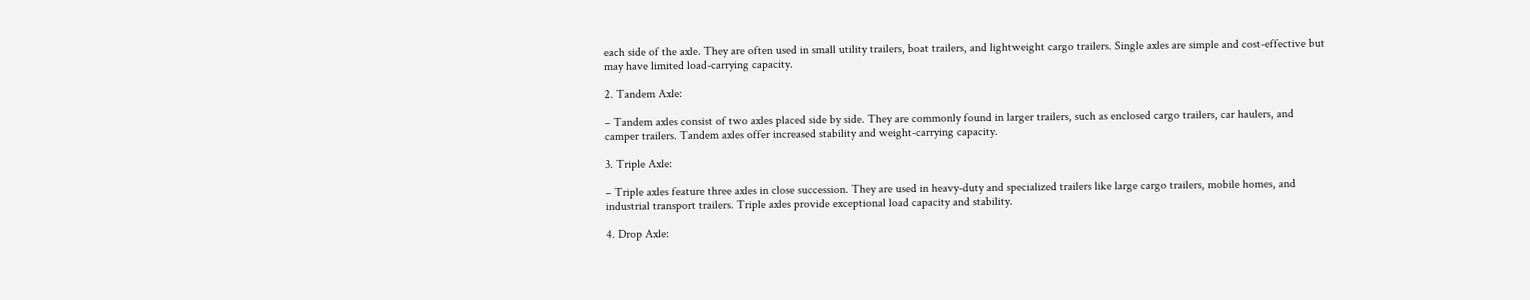each side of the axle. They are often used in small utility trailers, boat trailers, and lightweight cargo trailers. Single axles are simple and cost-effective but may have limited load-carrying capacity.

2. Tandem Axle:

– Tandem axles consist of two axles placed side by side. They are commonly found in larger trailers, such as enclosed cargo trailers, car haulers, and camper trailers. Tandem axles offer increased stability and weight-carrying capacity.

3. Triple Axle:

– Triple axles feature three axles in close succession. They are used in heavy-duty and specialized trailers like large cargo trailers, mobile homes, and industrial transport trailers. Triple axles provide exceptional load capacity and stability.

4. Drop Axle: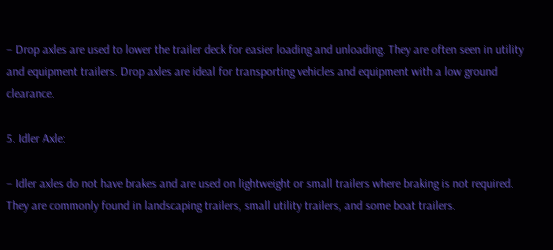– Drop axles are used to lower the trailer deck for easier loading and unloading. They are often seen in utility and equipment trailers. Drop axles are ideal for transporting vehicles and equipment with a low ground clearance.

5. Idler Axle:

– Idler axles do not have brakes and are used on lightweight or small trailers where braking is not required. They are commonly found in landscaping trailers, small utility trailers, and some boat trailers.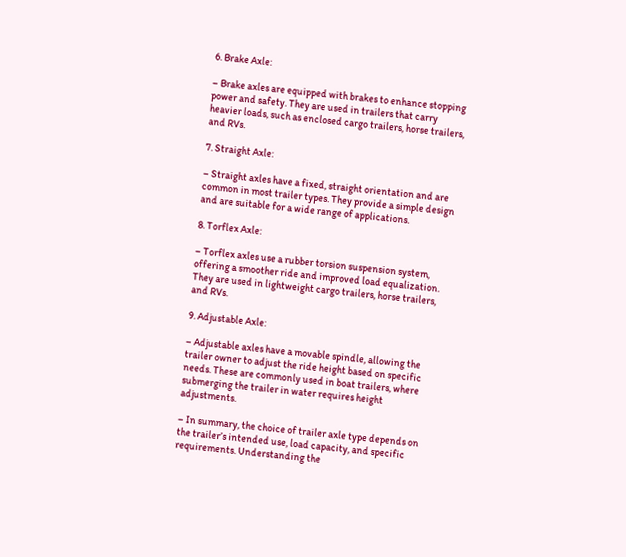6. Brake Axle:

– Brake axles are equipped with brakes to enhance stopping power and safety. They are used in trailers that carry heavier loads, such as enclosed cargo trailers, horse trailers, and RVs.

7. Straight Axle:

– Straight axles have a fixed, straight orientation and are common in most trailer types. They provide a simple design and are suitable for a wide range of applications.

8. Torflex Axle:

– Torflex axles use a rubber torsion suspension system, offering a smoother ride and improved load equalization. They are used in lightweight cargo trailers, horse trailers, and RVs.

9. Adjustable Axle:

– Adjustable axles have a movable spindle, allowing the trailer owner to adjust the ride height based on specific needs. These are commonly used in boat trailers, where submerging the trailer in water requires height adjustments.

– In summary, the choice of trailer axle type depends on the trailer’s intended use, load capacity, and specific requirements. Understanding the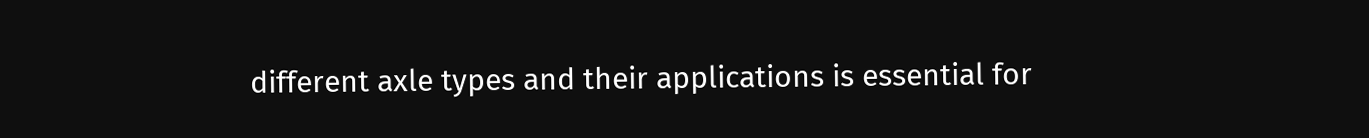different axle types and their applications is essential for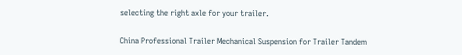selecting the right axle for your trailer.

China Professional Trailer Mechanical Suspension for Trailer Tandem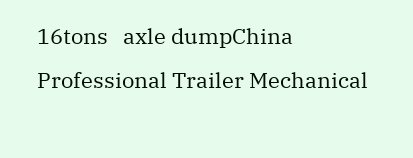16tons   axle dumpChina Professional Trailer Mechanical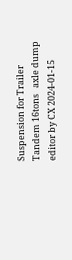Suspension for Trailer Tandem 16tons   axle dump
editor by CX 2024-01-15